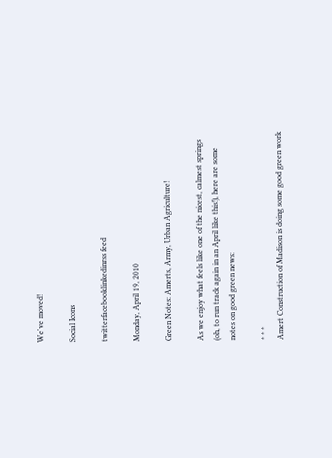We've moved!

Social Icons

twitterfacebooklinkedinrss feed

Monday, April 19, 2010

Green Notes: Amerts, Army, Urban Agriculture!

As we enjoy what feels like one of the nicest, calmest springs (oh, to run track again in an April like this!), here are some notes on good green news:

* * *
Amert Construction of Madison is doing some good green work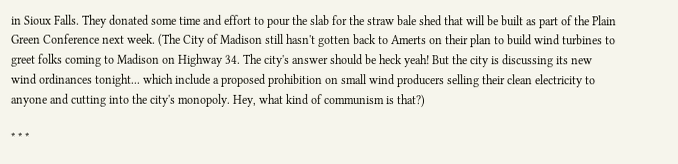in Sioux Falls. They donated some time and effort to pour the slab for the straw bale shed that will be built as part of the Plain Green Conference next week. (The City of Madison still hasn't gotten back to Amerts on their plan to build wind turbines to greet folks coming to Madison on Highway 34. The city's answer should be heck yeah! But the city is discussing its new wind ordinances tonight... which include a proposed prohibition on small wind producers selling their clean electricity to anyone and cutting into the city's monopoly. Hey, what kind of communism is that?)

* * *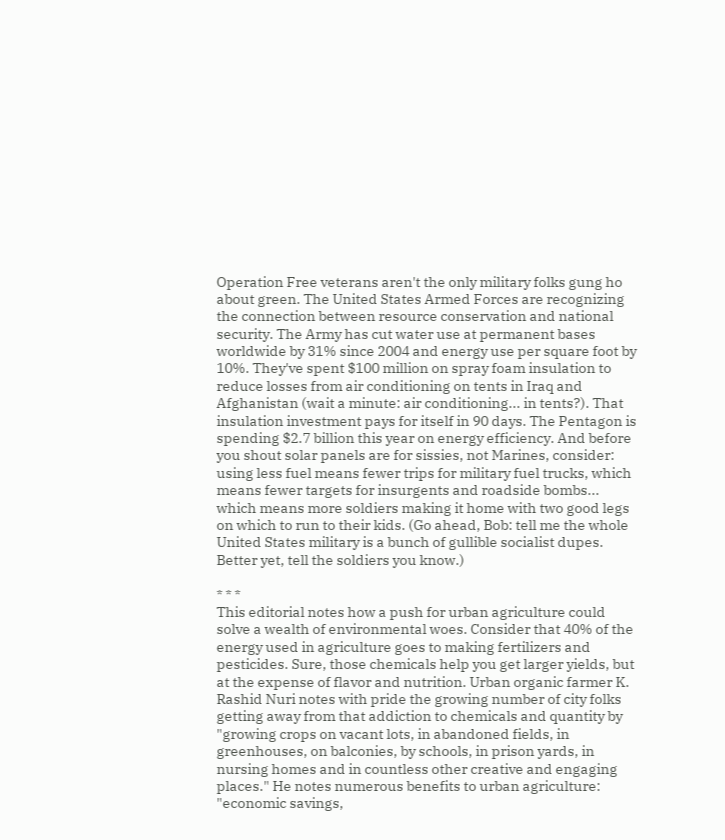Operation Free veterans aren't the only military folks gung ho about green. The United States Armed Forces are recognizing the connection between resource conservation and national security. The Army has cut water use at permanent bases worldwide by 31% since 2004 and energy use per square foot by 10%. They've spent $100 million on spray foam insulation to reduce losses from air conditioning on tents in Iraq and Afghanistan (wait a minute: air conditioning... in tents?). That insulation investment pays for itself in 90 days. The Pentagon is spending $2.7 billion this year on energy efficiency. And before you shout solar panels are for sissies, not Marines, consider: using less fuel means fewer trips for military fuel trucks, which means fewer targets for insurgents and roadside bombs... which means more soldiers making it home with two good legs on which to run to their kids. (Go ahead, Bob: tell me the whole United States military is a bunch of gullible socialist dupes. Better yet, tell the soldiers you know.)

* * *
This editorial notes how a push for urban agriculture could solve a wealth of environmental woes. Consider that 40% of the energy used in agriculture goes to making fertilizers and pesticides. Sure, those chemicals help you get larger yields, but at the expense of flavor and nutrition. Urban organic farmer K. Rashid Nuri notes with pride the growing number of city folks getting away from that addiction to chemicals and quantity by "growing crops on vacant lots, in abandoned fields, in greenhouses, on balconies, by schools, in prison yards, in nursing homes and in countless other creative and engaging places." He notes numerous benefits to urban agriculture: "economic savings,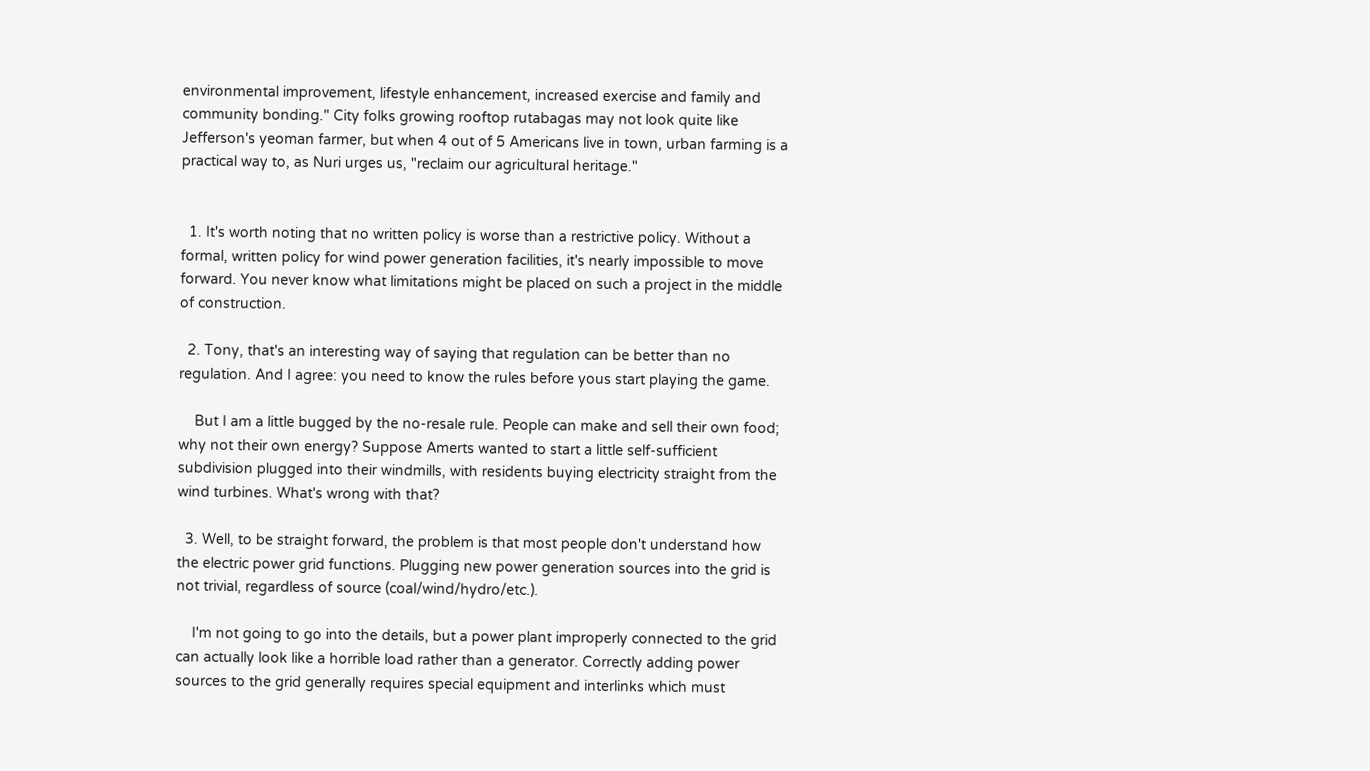environmental improvement, lifestyle enhancement, increased exercise and family and community bonding." City folks growing rooftop rutabagas may not look quite like Jefferson's yeoman farmer, but when 4 out of 5 Americans live in town, urban farming is a practical way to, as Nuri urges us, "reclaim our agricultural heritage."


  1. It's worth noting that no written policy is worse than a restrictive policy. Without a formal, written policy for wind power generation facilities, it's nearly impossible to move forward. You never know what limitations might be placed on such a project in the middle of construction.

  2. Tony, that's an interesting way of saying that regulation can be better than no regulation. And I agree: you need to know the rules before yous start playing the game.

    But I am a little bugged by the no-resale rule. People can make and sell their own food; why not their own energy? Suppose Amerts wanted to start a little self-sufficient subdivision plugged into their windmills, with residents buying electricity straight from the wind turbines. What's wrong with that?

  3. Well, to be straight forward, the problem is that most people don't understand how the electric power grid functions. Plugging new power generation sources into the grid is not trivial, regardless of source (coal/wind/hydro/etc.).

    I'm not going to go into the details, but a power plant improperly connected to the grid can actually look like a horrible load rather than a generator. Correctly adding power sources to the grid generally requires special equipment and interlinks which must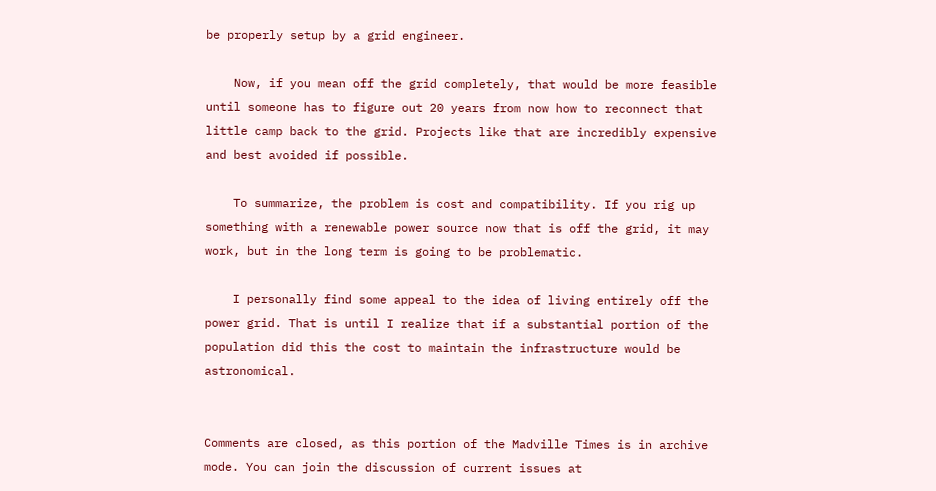be properly setup by a grid engineer.

    Now, if you mean off the grid completely, that would be more feasible until someone has to figure out 20 years from now how to reconnect that little camp back to the grid. Projects like that are incredibly expensive and best avoided if possible.

    To summarize, the problem is cost and compatibility. If you rig up something with a renewable power source now that is off the grid, it may work, but in the long term is going to be problematic.

    I personally find some appeal to the idea of living entirely off the power grid. That is until I realize that if a substantial portion of the population did this the cost to maintain the infrastructure would be astronomical.


Comments are closed, as this portion of the Madville Times is in archive mode. You can join the discussion of current issues at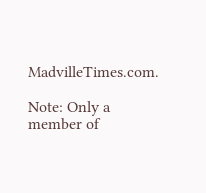MadvilleTimes.com.

Note: Only a member of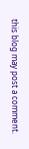this blog may post a comment.